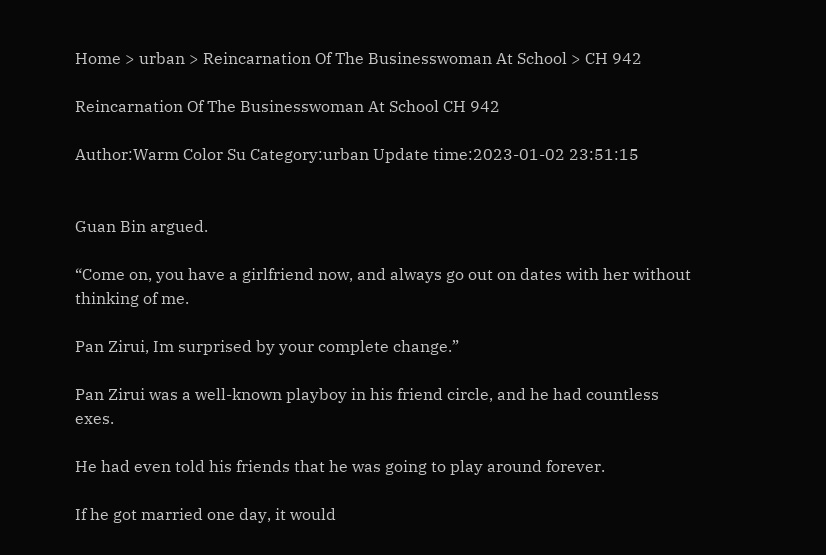Home > urban > Reincarnation Of The Businesswoman At School > CH 942

Reincarnation Of The Businesswoman At School CH 942

Author:Warm Color Su Category:urban Update time:2023-01-02 23:51:15


Guan Bin argued.

“Come on, you have a girlfriend now, and always go out on dates with her without thinking of me.

Pan Zirui, Im surprised by your complete change.”

Pan Zirui was a well-known playboy in his friend circle, and he had countless exes.

He had even told his friends that he was going to play around forever.

If he got married one day, it would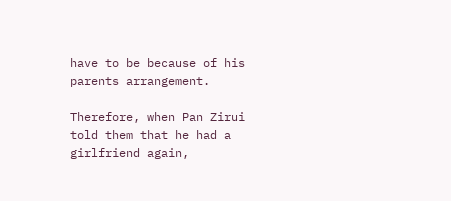have to be because of his parents arrangement.

Therefore, when Pan Zirui told them that he had a girlfriend again,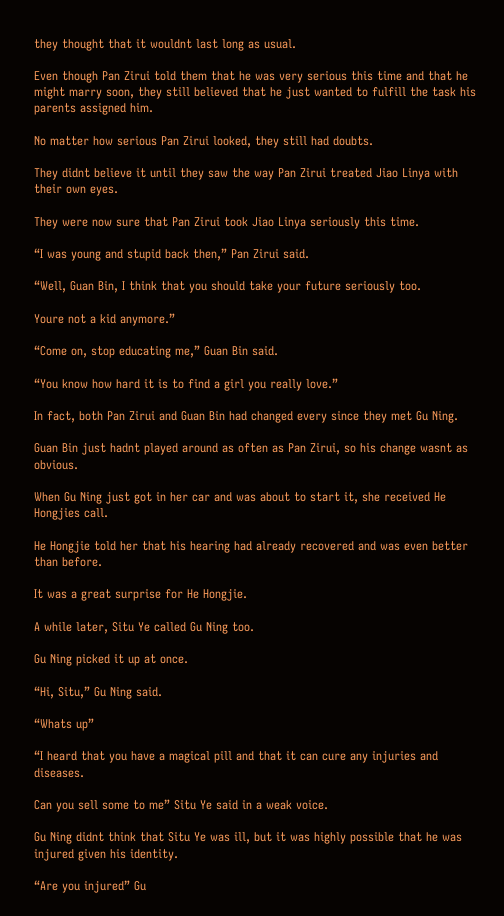they thought that it wouldnt last long as usual.

Even though Pan Zirui told them that he was very serious this time and that he might marry soon, they still believed that he just wanted to fulfill the task his parents assigned him.

No matter how serious Pan Zirui looked, they still had doubts.

They didnt believe it until they saw the way Pan Zirui treated Jiao Linya with their own eyes.

They were now sure that Pan Zirui took Jiao Linya seriously this time.

“I was young and stupid back then,” Pan Zirui said.

“Well, Guan Bin, I think that you should take your future seriously too.

Youre not a kid anymore.”

“Come on, stop educating me,” Guan Bin said.

“You know how hard it is to find a girl you really love.”

In fact, both Pan Zirui and Guan Bin had changed every since they met Gu Ning.

Guan Bin just hadnt played around as often as Pan Zirui, so his change wasnt as obvious.

When Gu Ning just got in her car and was about to start it, she received He Hongjies call.

He Hongjie told her that his hearing had already recovered and was even better than before.

It was a great surprise for He Hongjie.

A while later, Situ Ye called Gu Ning too.

Gu Ning picked it up at once.

“Hi, Situ,” Gu Ning said.

“Whats up”

“I heard that you have a magical pill and that it can cure any injuries and diseases.

Can you sell some to me” Situ Ye said in a weak voice.

Gu Ning didnt think that Situ Ye was ill, but it was highly possible that he was injured given his identity.

“Are you injured” Gu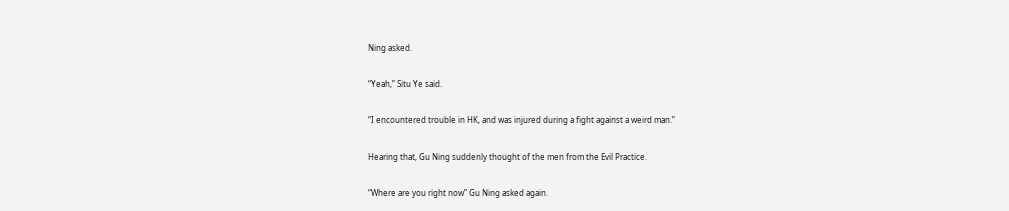Ning asked.

“Yeah,” Situ Ye said.

“I encountered trouble in HK, and was injured during a fight against a weird man.”

Hearing that, Gu Ning suddenly thought of the men from the Evil Practice.

“Where are you right now” Gu Ning asked again.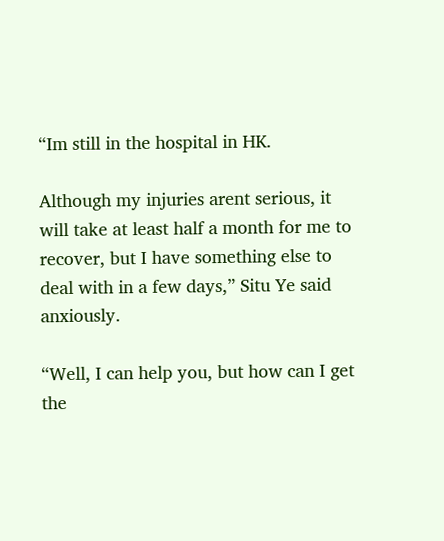“Im still in the hospital in HK.

Although my injuries arent serious, it will take at least half a month for me to recover, but I have something else to deal with in a few days,” Situ Ye said anxiously.

“Well, I can help you, but how can I get the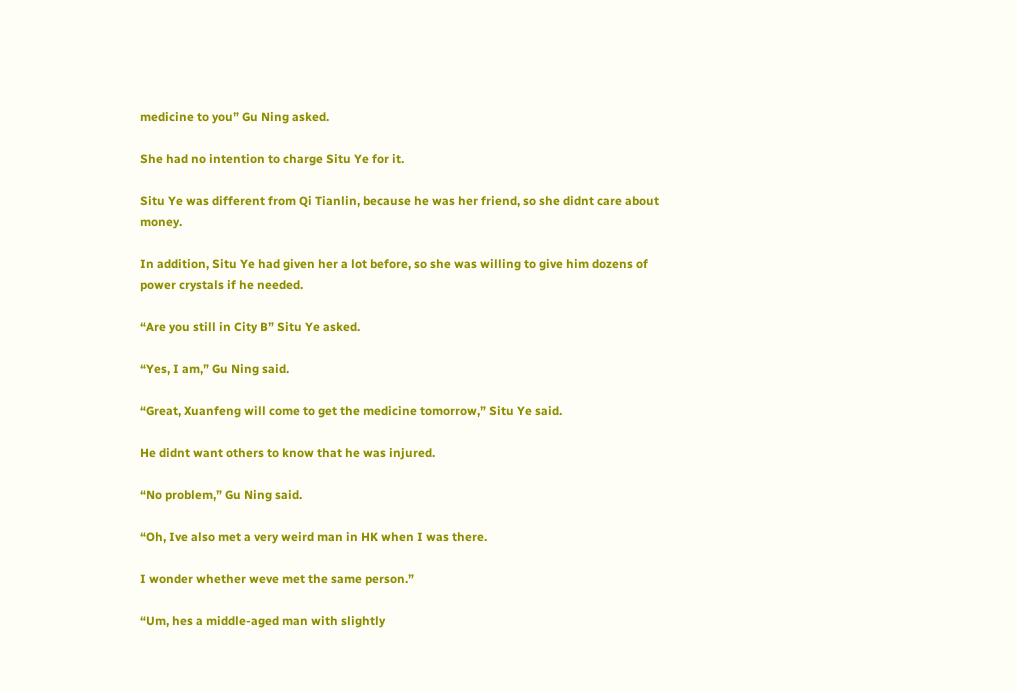medicine to you” Gu Ning asked.

She had no intention to charge Situ Ye for it.

Situ Ye was different from Qi Tianlin, because he was her friend, so she didnt care about money.

In addition, Situ Ye had given her a lot before, so she was willing to give him dozens of power crystals if he needed.

“Are you still in City B” Situ Ye asked.

“Yes, I am,” Gu Ning said.

“Great, Xuanfeng will come to get the medicine tomorrow,” Situ Ye said.

He didnt want others to know that he was injured.

“No problem,” Gu Ning said.

“Oh, Ive also met a very weird man in HK when I was there.

I wonder whether weve met the same person.”

“Um, hes a middle-aged man with slightly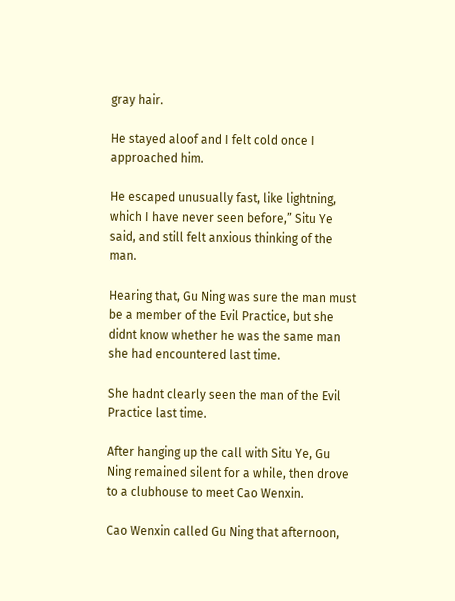gray hair.

He stayed aloof and I felt cold once I approached him.

He escaped unusually fast, like lightning, which I have never seen before,” Situ Ye said, and still felt anxious thinking of the man.

Hearing that, Gu Ning was sure the man must be a member of the Evil Practice, but she didnt know whether he was the same man she had encountered last time.

She hadnt clearly seen the man of the Evil Practice last time.

After hanging up the call with Situ Ye, Gu Ning remained silent for a while, then drove to a clubhouse to meet Cao Wenxin.

Cao Wenxin called Gu Ning that afternoon,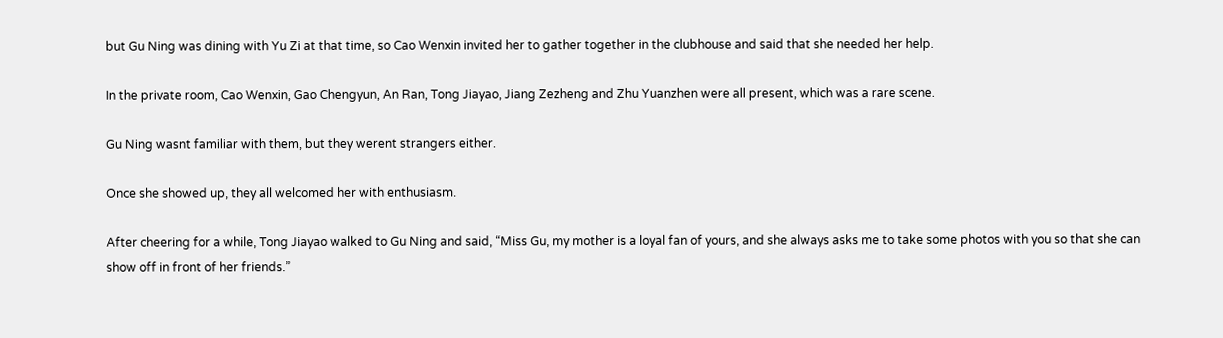but Gu Ning was dining with Yu Zi at that time, so Cao Wenxin invited her to gather together in the clubhouse and said that she needed her help.

In the private room, Cao Wenxin, Gao Chengyun, An Ran, Tong Jiayao, Jiang Zezheng and Zhu Yuanzhen were all present, which was a rare scene.

Gu Ning wasnt familiar with them, but they werent strangers either.

Once she showed up, they all welcomed her with enthusiasm.

After cheering for a while, Tong Jiayao walked to Gu Ning and said, “Miss Gu, my mother is a loyal fan of yours, and she always asks me to take some photos with you so that she can show off in front of her friends.”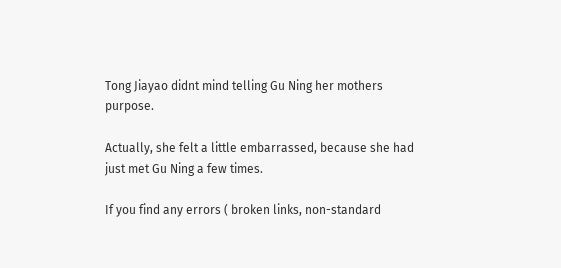Tong Jiayao didnt mind telling Gu Ning her mothers purpose.

Actually, she felt a little embarrassed, because she had just met Gu Ning a few times.

If you find any errors ( broken links, non-standard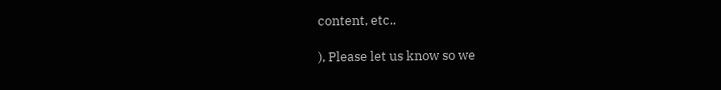content, etc..

), Please let us know so we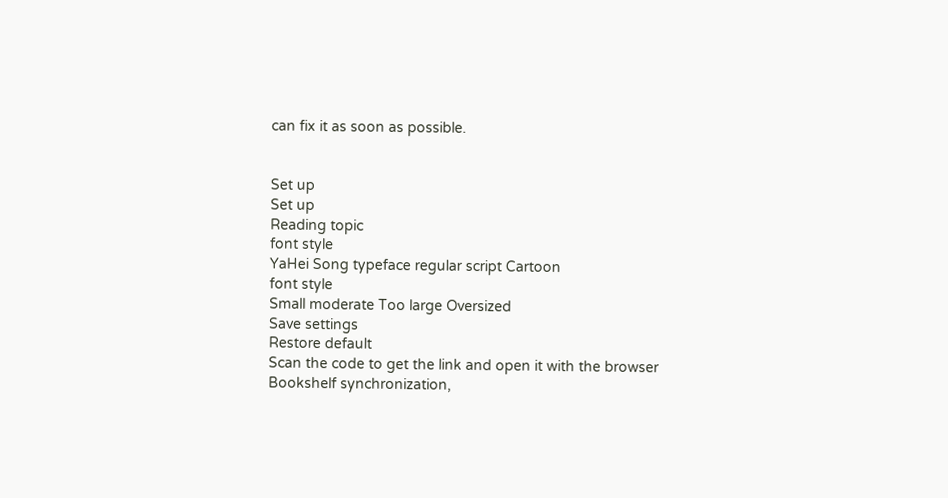can fix it as soon as possible.


Set up
Set up
Reading topic
font style
YaHei Song typeface regular script Cartoon
font style
Small moderate Too large Oversized
Save settings
Restore default
Scan the code to get the link and open it with the browser
Bookshelf synchronization,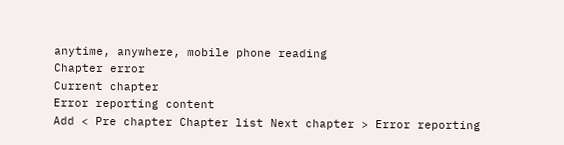anytime, anywhere, mobile phone reading
Chapter error
Current chapter
Error reporting content
Add < Pre chapter Chapter list Next chapter > Error reporting